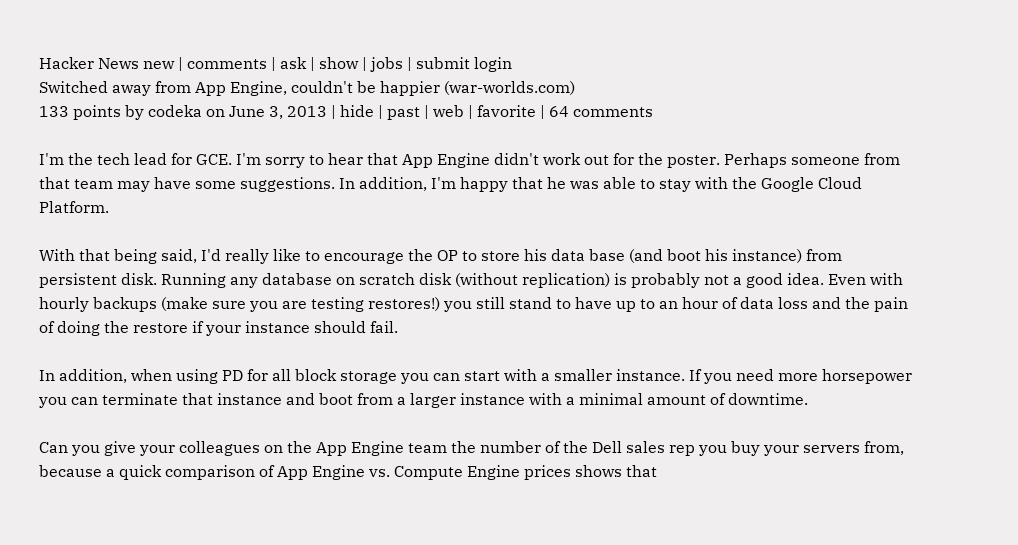Hacker News new | comments | ask | show | jobs | submit login
Switched away from App Engine, couldn't be happier (war-worlds.com)
133 points by codeka on June 3, 2013 | hide | past | web | favorite | 64 comments

I'm the tech lead for GCE. I'm sorry to hear that App Engine didn't work out for the poster. Perhaps someone from that team may have some suggestions. In addition, I'm happy that he was able to stay with the Google Cloud Platform.

With that being said, I'd really like to encourage the OP to store his data base (and boot his instance) from persistent disk. Running any database on scratch disk (without replication) is probably not a good idea. Even with hourly backups (make sure you are testing restores!) you still stand to have up to an hour of data loss and the pain of doing the restore if your instance should fail.

In addition, when using PD for all block storage you can start with a smaller instance. If you need more horsepower you can terminate that instance and boot from a larger instance with a minimal amount of downtime.

Can you give your colleagues on the App Engine team the number of the Dell sales rep you buy your servers from, because a quick comparison of App Engine vs. Compute Engine prices shows that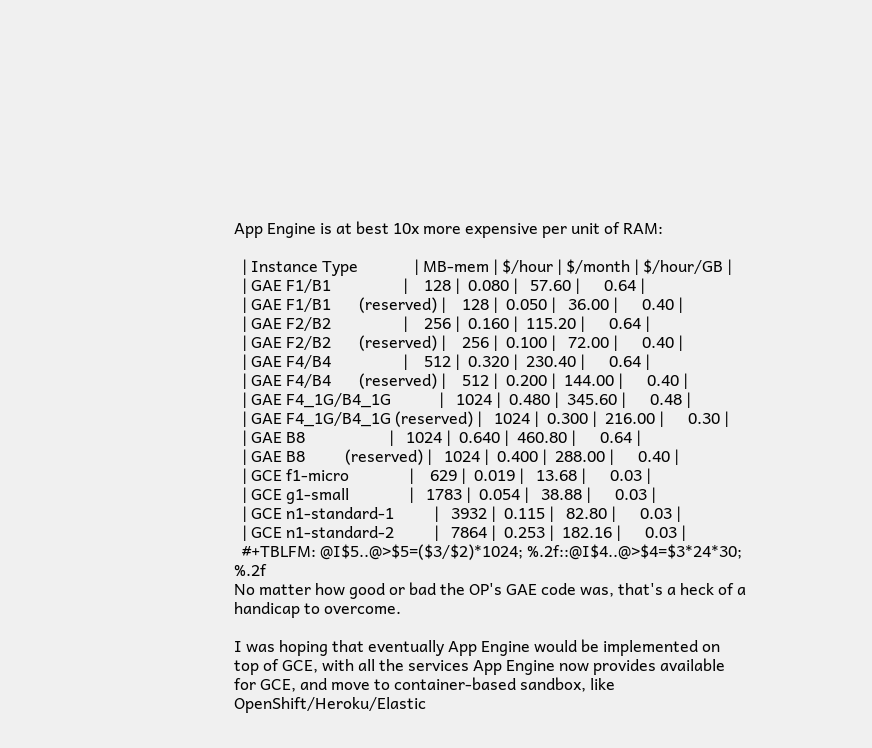App Engine is at best 10x more expensive per unit of RAM:

  | Instance Type              | MB-mem | $/hour | $/month | $/hour/GB |
  | GAE F1/B1                  |    128 |  0.080 |   57.60 |      0.64 |
  | GAE F1/B1       (reserved) |    128 |  0.050 |   36.00 |      0.40 |
  | GAE F2/B2                  |    256 |  0.160 |  115.20 |      0.64 |
  | GAE F2/B2       (reserved) |    256 |  0.100 |   72.00 |      0.40 |
  | GAE F4/B4                  |    512 |  0.320 |  230.40 |      0.64 |
  | GAE F4/B4       (reserved) |    512 |  0.200 |  144.00 |      0.40 |
  | GAE F4_1G/B4_1G            |   1024 |  0.480 |  345.60 |      0.48 |
  | GAE F4_1G/B4_1G (reserved) |   1024 |  0.300 |  216.00 |      0.30 |
  | GAE B8                     |   1024 |  0.640 |  460.80 |      0.64 |
  | GAE B8          (reserved) |   1024 |  0.400 |  288.00 |      0.40 |
  | GCE f1-micro               |    629 |  0.019 |   13.68 |      0.03 |
  | GCE g1-small               |   1783 |  0.054 |   38.88 |      0.03 |
  | GCE n1-standard-1          |   3932 |  0.115 |   82.80 |      0.03 |
  | GCE n1-standard-2          |   7864 |  0.253 |  182.16 |      0.03 |
  #+TBLFM: @I$5..@>$5=($3/$2)*1024; %.2f::@I$4..@>$4=$3*24*30; %.2f
No matter how good or bad the OP's GAE code was, that's a heck of a handicap to overcome.

I was hoping that eventually App Engine would be implemented on top of GCE, with all the services App Engine now provides available for GCE, and move to container‐based sandbox, like OpenShift/Heroku/Elastic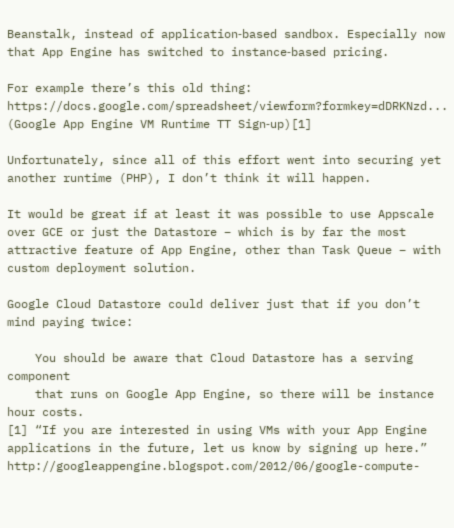Beanstalk, instead of application‐based sandbox. Especially now that App Engine has switched to instance‐based pricing.

For example there’s this old thing: https://docs.google.com/spreadsheet/viewform?formkey=dDRKNzd... (Google App Engine VM Runtime TT Sign‐up)[1]

Unfortunately, since all of this effort went into securing yet another runtime (PHP), I don’t think it will happen.

It would be great if at least it was possible to use Appscale over GCE or just the Datastore – which is by far the most attractive feature of App Engine, other than Task Queue – with custom deployment solution.

Google Cloud Datastore could deliver just that if you don’t mind paying twice:

    You should be aware that Cloud Datastore has a serving component
    that runs on Google App Engine, so there will be instance hour costs.
[1] “If you are interested in using VMs with your App Engine applications in the future, let us know by signing up here.” http://googleappengine.blogspot.com/2012/06/google-compute-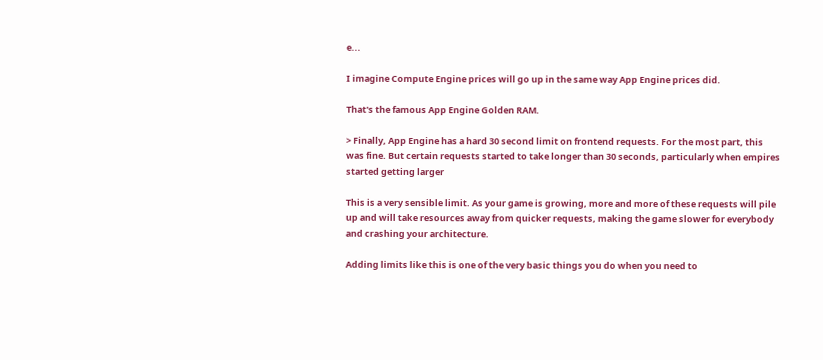e...

I imagine Compute Engine prices will go up in the same way App Engine prices did.

That's the famous App Engine Golden RAM.

> Finally, App Engine has a hard 30 second limit on frontend requests. For the most part, this was fine. But certain requests started to take longer than 30 seconds, particularly when empires started getting larger

This is a very sensible limit. As your game is growing, more and more of these requests will pile up and will take resources away from quicker requests, making the game slower for everybody and crashing your architecture.

Adding limits like this is one of the very basic things you do when you need to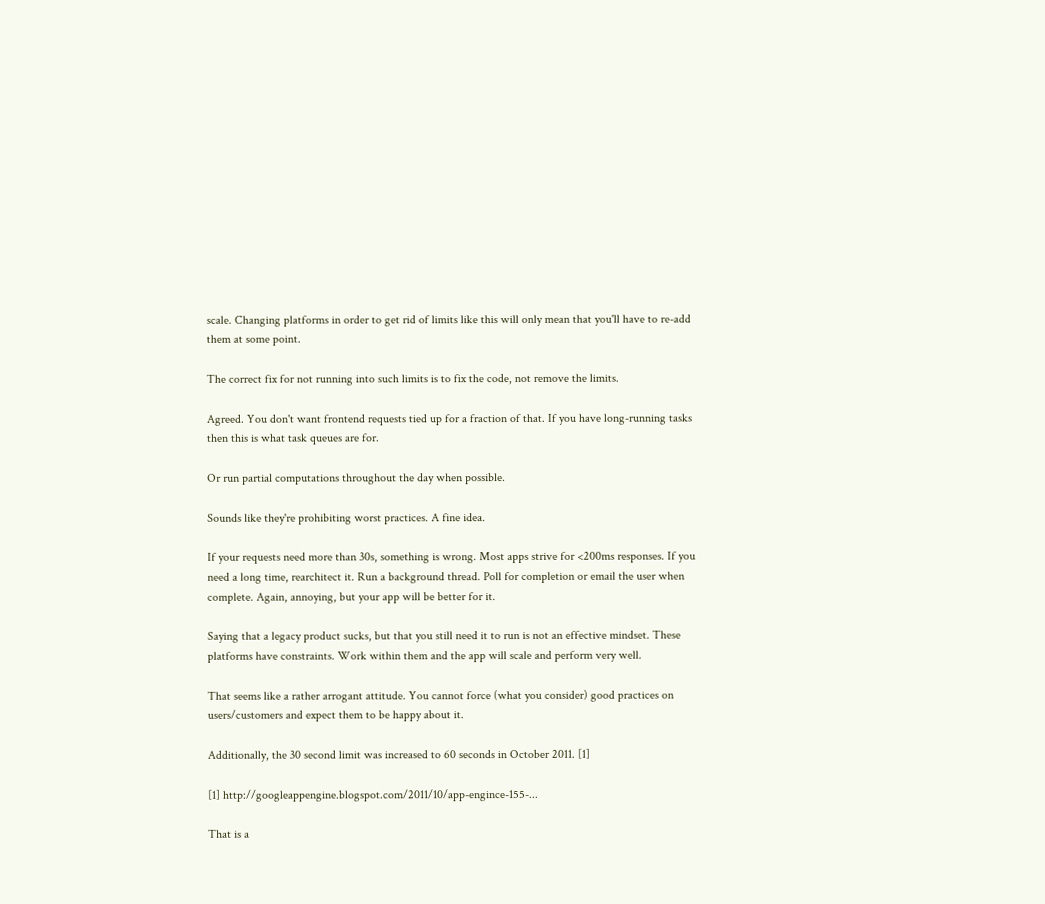scale. Changing platforms in order to get rid of limits like this will only mean that you'll have to re-add them at some point.

The correct fix for not running into such limits is to fix the code, not remove the limits.

Agreed. You don't want frontend requests tied up for a fraction of that. If you have long-running tasks then this is what task queues are for.

Or run partial computations throughout the day when possible.

Sounds like they're prohibiting worst practices. A fine idea.

If your requests need more than 30s, something is wrong. Most apps strive for <200ms responses. If you need a long time, rearchitect it. Run a background thread. Poll for completion or email the user when complete. Again, annoying, but your app will be better for it.

Saying that a legacy product sucks, but that you still need it to run is not an effective mindset. These platforms have constraints. Work within them and the app will scale and perform very well.

That seems like a rather arrogant attitude. You cannot force (what you consider) good practices on users/customers and expect them to be happy about it.

Additionally, the 30 second limit was increased to 60 seconds in October 2011. [1]

[1] http://googleappengine.blogspot.com/2011/10/app-engince-155-...

That is a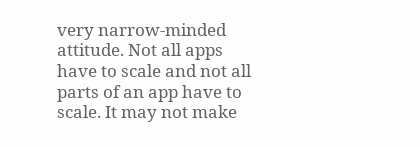very narrow-minded attitude. Not all apps have to scale and not all parts of an app have to scale. It may not make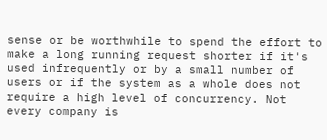sense or be worthwhile to spend the effort to make a long running request shorter if it's used infrequently or by a small number of users or if the system as a whole does not require a high level of concurrency. Not every company is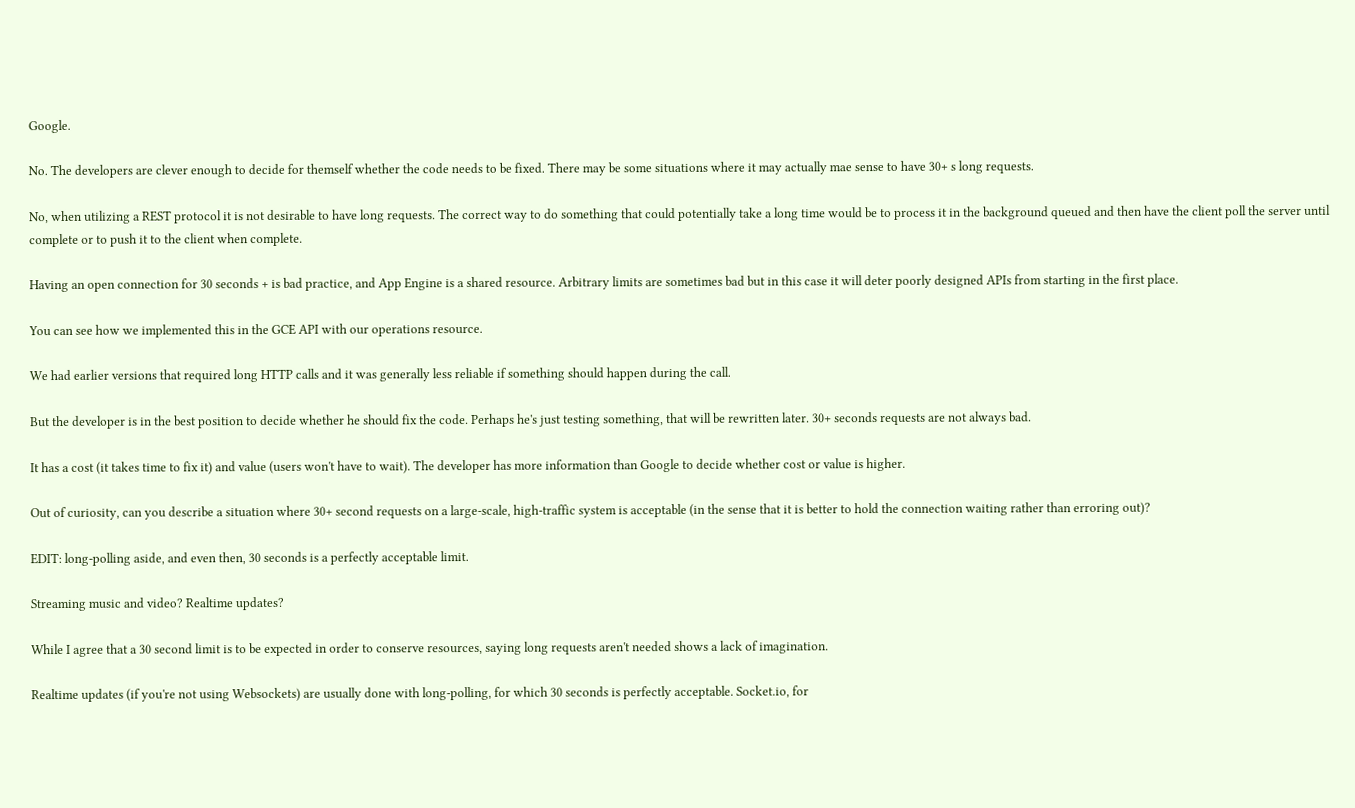Google.

No. The developers are clever enough to decide for themself whether the code needs to be fixed. There may be some situations where it may actually mae sense to have 30+ s long requests.

No, when utilizing a REST protocol it is not desirable to have long requests. The correct way to do something that could potentially take a long time would be to process it in the background queued and then have the client poll the server until complete or to push it to the client when complete.

Having an open connection for 30 seconds + is bad practice, and App Engine is a shared resource. Arbitrary limits are sometimes bad but in this case it will deter poorly designed APIs from starting in the first place.

You can see how we implemented this in the GCE API with our operations resource.

We had earlier versions that required long HTTP calls and it was generally less reliable if something should happen during the call.

But the developer is in the best position to decide whether he should fix the code. Perhaps he's just testing something, that will be rewritten later. 30+ seconds requests are not always bad.

It has a cost (it takes time to fix it) and value (users won't have to wait). The developer has more information than Google to decide whether cost or value is higher.

Out of curiosity, can you describe a situation where 30+ second requests on a large-scale, high-traffic system is acceptable (in the sense that it is better to hold the connection waiting rather than erroring out)?

EDIT: long-polling aside, and even then, 30 seconds is a perfectly acceptable limit.

Streaming music and video? Realtime updates?

While I agree that a 30 second limit is to be expected in order to conserve resources, saying long requests aren't needed shows a lack of imagination.

Realtime updates (if you're not using Websockets) are usually done with long-polling, for which 30 seconds is perfectly acceptable. Socket.io, for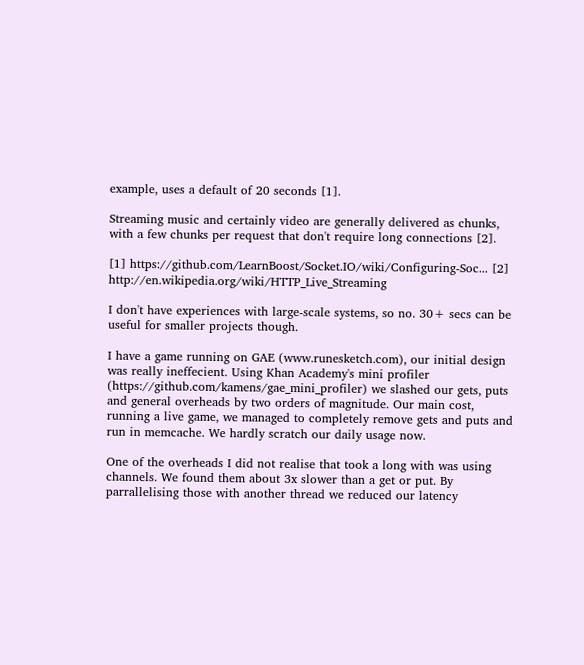example, uses a default of 20 seconds [1].

Streaming music and certainly video are generally delivered as chunks, with a few chunks per request that don't require long connections [2].

[1] https://github.com/LearnBoost/Socket.IO/wiki/Configuring-Soc... [2] http://en.wikipedia.org/wiki/HTTP_Live_Streaming

I don't have experiences with large-scale systems, so no. 30+ secs can be useful for smaller projects though.

I have a game running on GAE (www.runesketch.com), our initial design was really ineffecient. Using Khan Academy's mini profiler (https://github.com/kamens/gae_mini_profiler) we slashed our gets, puts and general overheads by two orders of magnitude. Our main cost, running a live game, we managed to completely remove gets and puts and run in memcache. We hardly scratch our daily usage now.

One of the overheads I did not realise that took a long with was using channels. We found them about 3x slower than a get or put. By parrallelising those with another thread we reduced our latency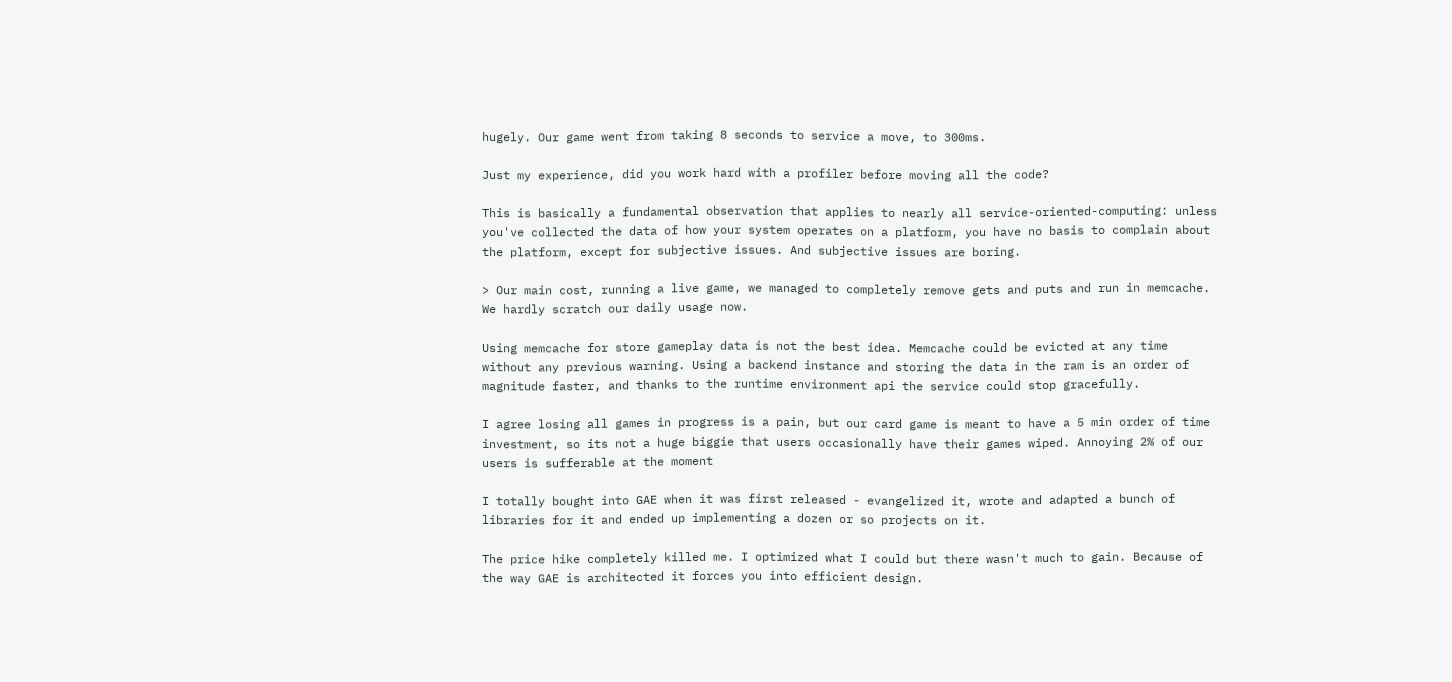hugely. Our game went from taking 8 seconds to service a move, to 300ms.

Just my experience, did you work hard with a profiler before moving all the code?

This is basically a fundamental observation that applies to nearly all service-oriented-computing: unless you've collected the data of how your system operates on a platform, you have no basis to complain about the platform, except for subjective issues. And subjective issues are boring.

> Our main cost, running a live game, we managed to completely remove gets and puts and run in memcache. We hardly scratch our daily usage now.

Using memcache for store gameplay data is not the best idea. Memcache could be evicted at any time without any previous warning. Using a backend instance and storing the data in the ram is an order of magnitude faster, and thanks to the runtime environment api the service could stop gracefully.

I agree losing all games in progress is a pain, but our card game is meant to have a 5 min order of time investment, so its not a huge biggie that users occasionally have their games wiped. Annoying 2% of our users is sufferable at the moment

I totally bought into GAE when it was first released - evangelized it, wrote and adapted a bunch of libraries for it and ended up implementing a dozen or so projects on it.

The price hike completely killed me. I optimized what I could but there wasn't much to gain. Because of the way GAE is architected it forces you into efficient design.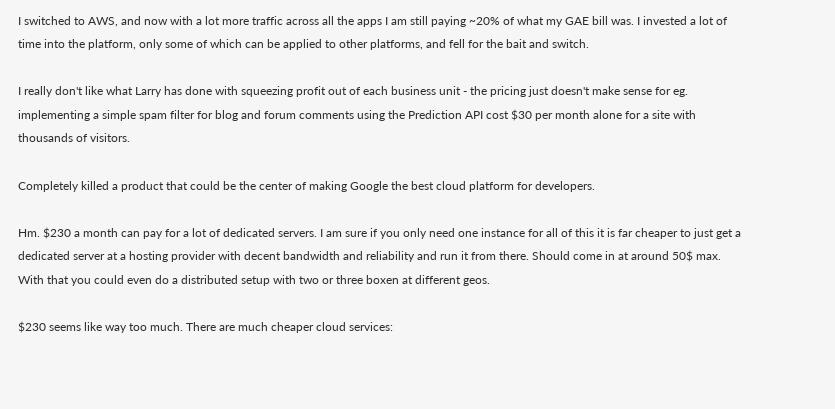I switched to AWS, and now with a lot more traffic across all the apps I am still paying ~20% of what my GAE bill was. I invested a lot of time into the platform, only some of which can be applied to other platforms, and fell for the bait and switch.

I really don't like what Larry has done with squeezing profit out of each business unit - the pricing just doesn't make sense for eg. implementing a simple spam filter for blog and forum comments using the Prediction API cost $30 per month alone for a site with thousands of visitors.

Completely killed a product that could be the center of making Google the best cloud platform for developers.

Hm. $230 a month can pay for a lot of dedicated servers. I am sure if you only need one instance for all of this it is far cheaper to just get a dedicated server at a hosting provider with decent bandwidth and reliability and run it from there. Should come in at around 50$ max. With that you could even do a distributed setup with two or three boxen at different geos.

$230 seems like way too much. There are much cheaper cloud services: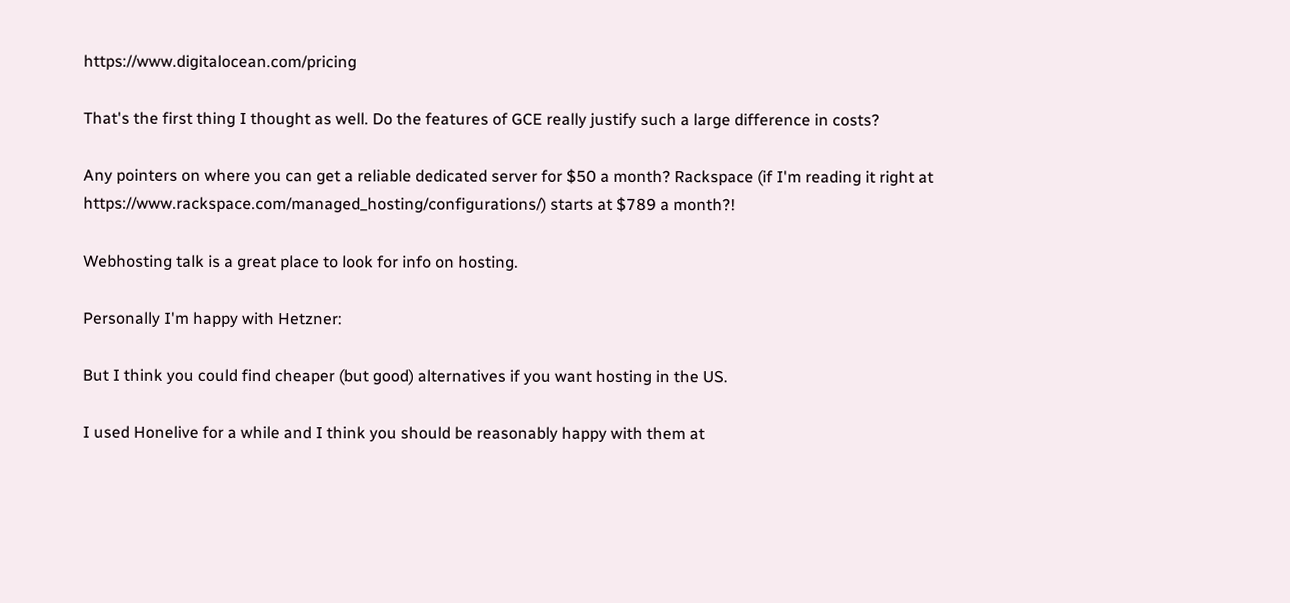https://www.digitalocean.com/pricing

That's the first thing I thought as well. Do the features of GCE really justify such a large difference in costs?

Any pointers on where you can get a reliable dedicated server for $50 a month? Rackspace (if I'm reading it right at https://www.rackspace.com/managed_hosting/configurations/) starts at $789 a month?!

Webhosting talk is a great place to look for info on hosting.

Personally I'm happy with Hetzner:

But I think you could find cheaper (but good) alternatives if you want hosting in the US.

I used Honelive for a while and I think you should be reasonably happy with them at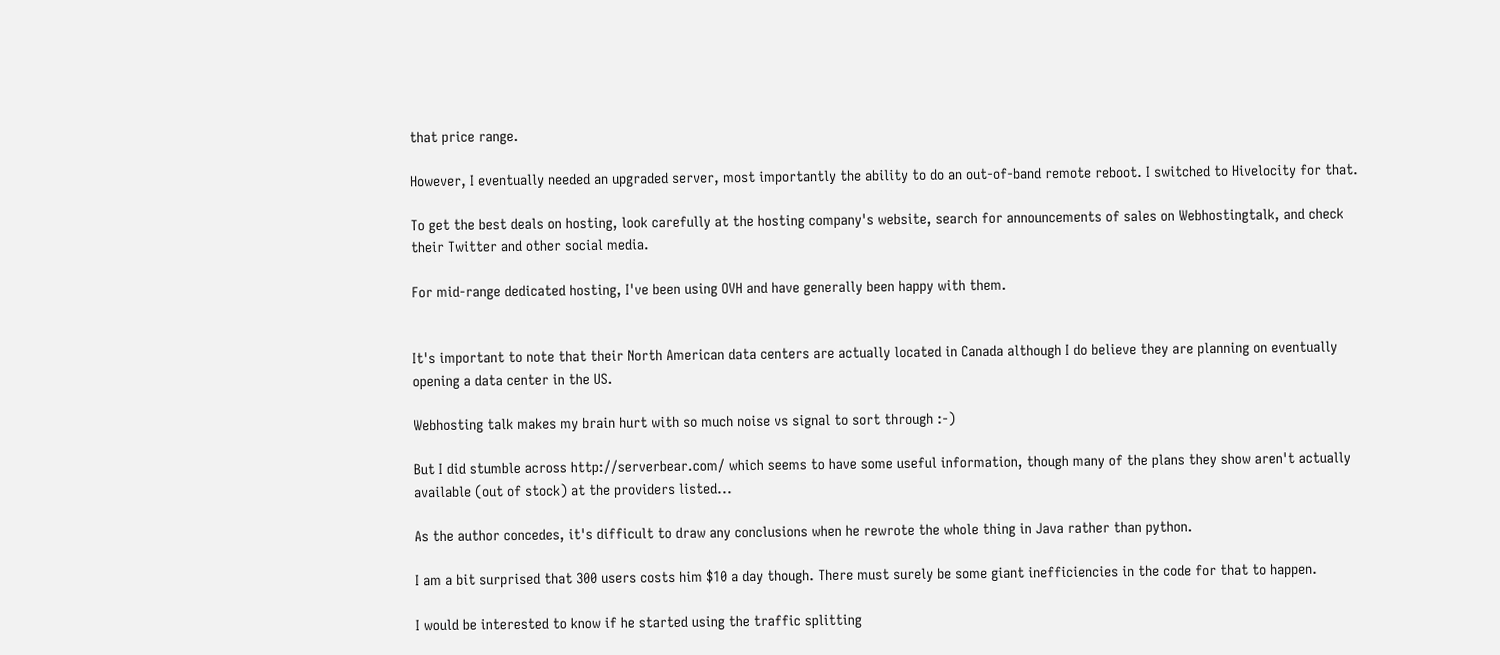that price range.

However, I eventually needed an upgraded server, most importantly the ability to do an out-of-band remote reboot. I switched to Hivelocity for that.

To get the best deals on hosting, look carefully at the hosting company's website, search for announcements of sales on Webhostingtalk, and check their Twitter and other social media.

For mid-range dedicated hosting, I've been using OVH and have generally been happy with them.


It's important to note that their North American data centers are actually located in Canada although I do believe they are planning on eventually opening a data center in the US.

Webhosting talk makes my brain hurt with so much noise vs signal to sort through :-)

But I did stumble across http://serverbear.com/ which seems to have some useful information, though many of the plans they show aren't actually available (out of stock) at the providers listed...

As the author concedes, it's difficult to draw any conclusions when he rewrote the whole thing in Java rather than python.

I am a bit surprised that 300 users costs him $10 a day though. There must surely be some giant inefficiencies in the code for that to happen.

I would be interested to know if he started using the traffic splitting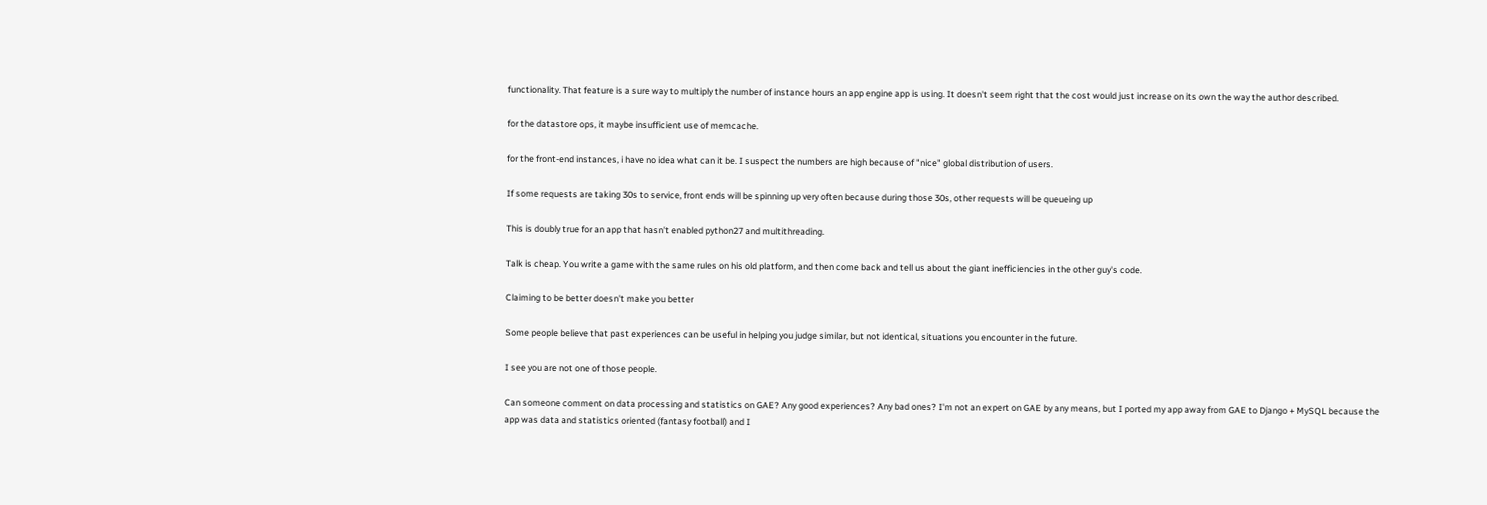functionality. That feature is a sure way to multiply the number of instance hours an app engine app is using. It doesn't seem right that the cost would just increase on its own the way the author described.

for the datastore ops, it maybe insufficient use of memcache.

for the front-end instances, i have no idea what can it be. I suspect the numbers are high because of "nice" global distribution of users.

If some requests are taking 30s to service, front ends will be spinning up very often because during those 30s, other requests will be queueing up

This is doubly true for an app that hasn't enabled python27 and multithreading.

Talk is cheap. You write a game with the same rules on his old platform, and then come back and tell us about the giant inefficiencies in the other guy's code.

Claiming to be better doesn't make you better

Some people believe that past experiences can be useful in helping you judge similar, but not identical, situations you encounter in the future.

I see you are not one of those people.

Can someone comment on data processing and statistics on GAE? Any good experiences? Any bad ones? I'm not an expert on GAE by any means, but I ported my app away from GAE to Django + MySQL because the app was data and statistics oriented (fantasy football) and I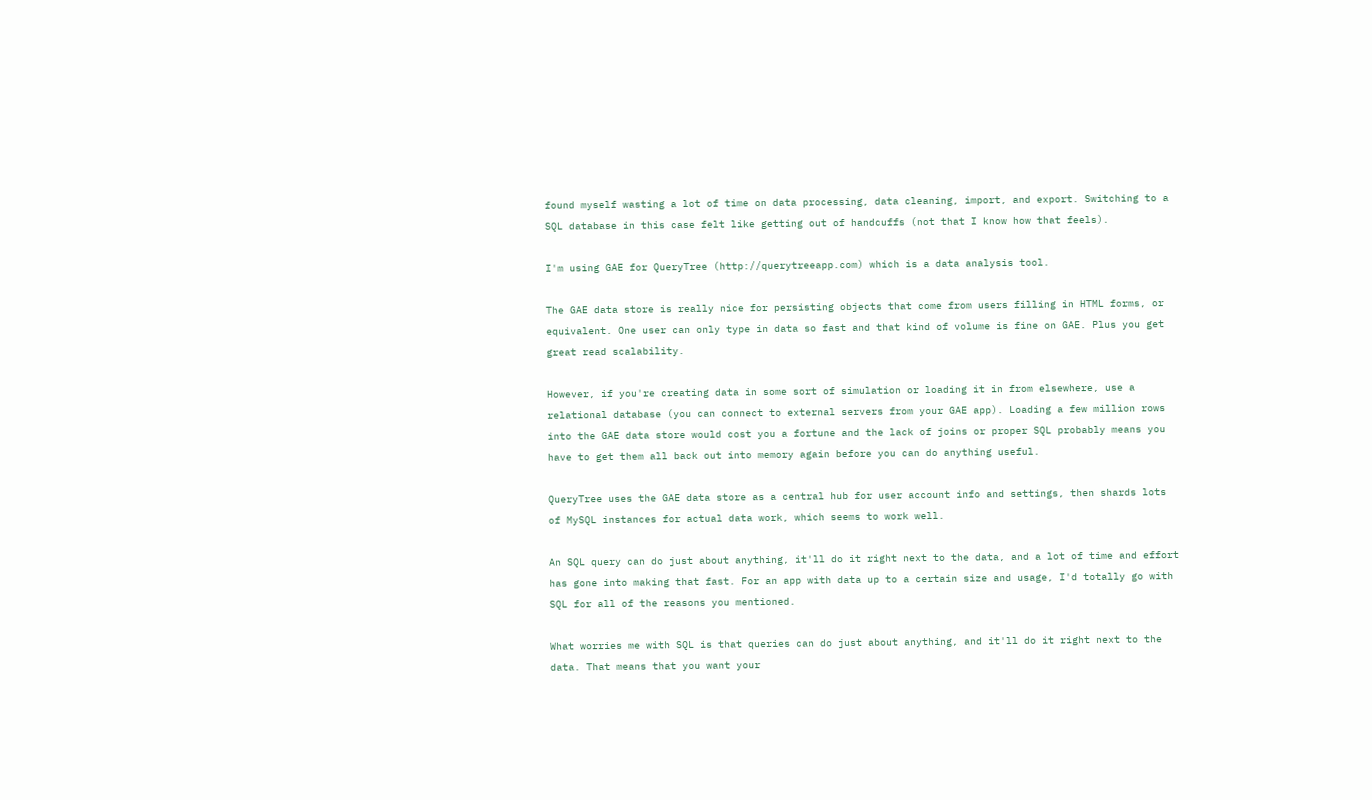found myself wasting a lot of time on data processing, data cleaning, import, and export. Switching to a SQL database in this case felt like getting out of handcuffs (not that I know how that feels).

I'm using GAE for QueryTree (http://querytreeapp.com) which is a data analysis tool.

The GAE data store is really nice for persisting objects that come from users filling in HTML forms, or equivalent. One user can only type in data so fast and that kind of volume is fine on GAE. Plus you get great read scalability.

However, if you're creating data in some sort of simulation or loading it in from elsewhere, use a relational database (you can connect to external servers from your GAE app). Loading a few million rows into the GAE data store would cost you a fortune and the lack of joins or proper SQL probably means you have to get them all back out into memory again before you can do anything useful.

QueryTree uses the GAE data store as a central hub for user account info and settings, then shards lots of MySQL instances for actual data work, which seems to work well.

An SQL query can do just about anything, it'll do it right next to the data, and a lot of time and effort has gone into making that fast. For an app with data up to a certain size and usage, I'd totally go with SQL for all of the reasons you mentioned.

What worries me with SQL is that queries can do just about anything, and it'll do it right next to the data. That means that you want your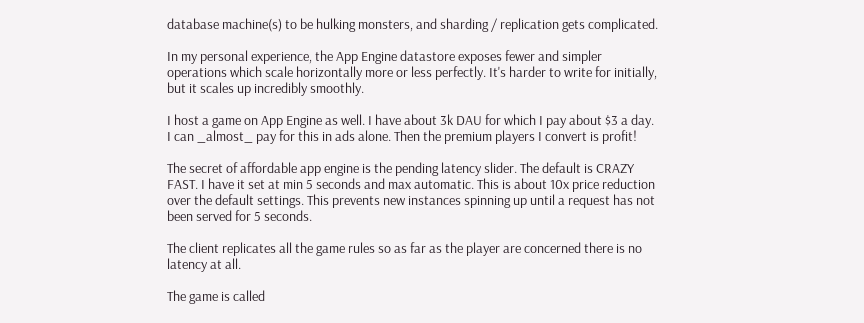database machine(s) to be hulking monsters, and sharding / replication gets complicated.

In my personal experience, the App Engine datastore exposes fewer and simpler operations which scale horizontally more or less perfectly. It's harder to write for initially, but it scales up incredibly smoothly.

I host a game on App Engine as well. I have about 3k DAU for which I pay about $3 a day. I can _almost_ pay for this in ads alone. Then the premium players I convert is profit!

The secret of affordable app engine is the pending latency slider. The default is CRAZY FAST. I have it set at min 5 seconds and max automatic. This is about 10x price reduction over the default settings. This prevents new instances spinning up until a request has not been served for 5 seconds.

The client replicates all the game rules so as far as the player are concerned there is no latency at all.

The game is called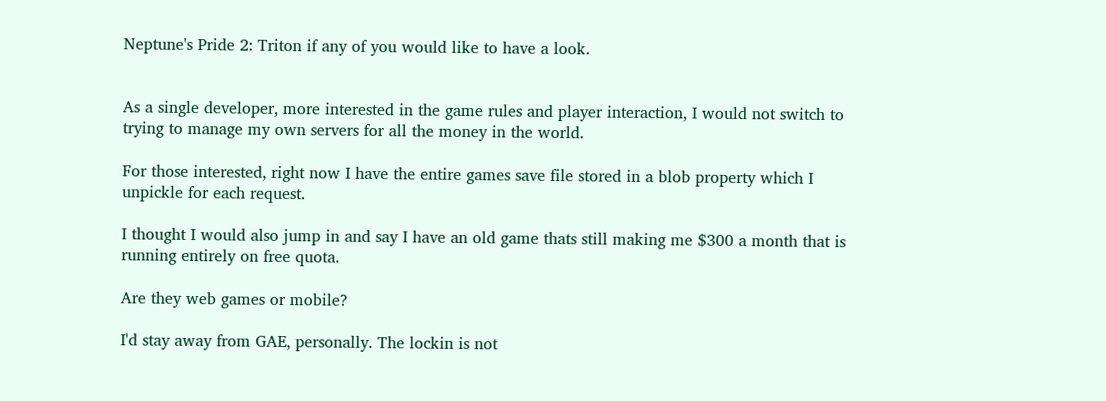Neptune's Pride 2: Triton if any of you would like to have a look.


As a single developer, more interested in the game rules and player interaction, I would not switch to trying to manage my own servers for all the money in the world.

For those interested, right now I have the entire games save file stored in a blob property which I unpickle for each request.

I thought I would also jump in and say I have an old game thats still making me $300 a month that is running entirely on free quota.

Are they web games or mobile?

I'd stay away from GAE, personally. The lockin is not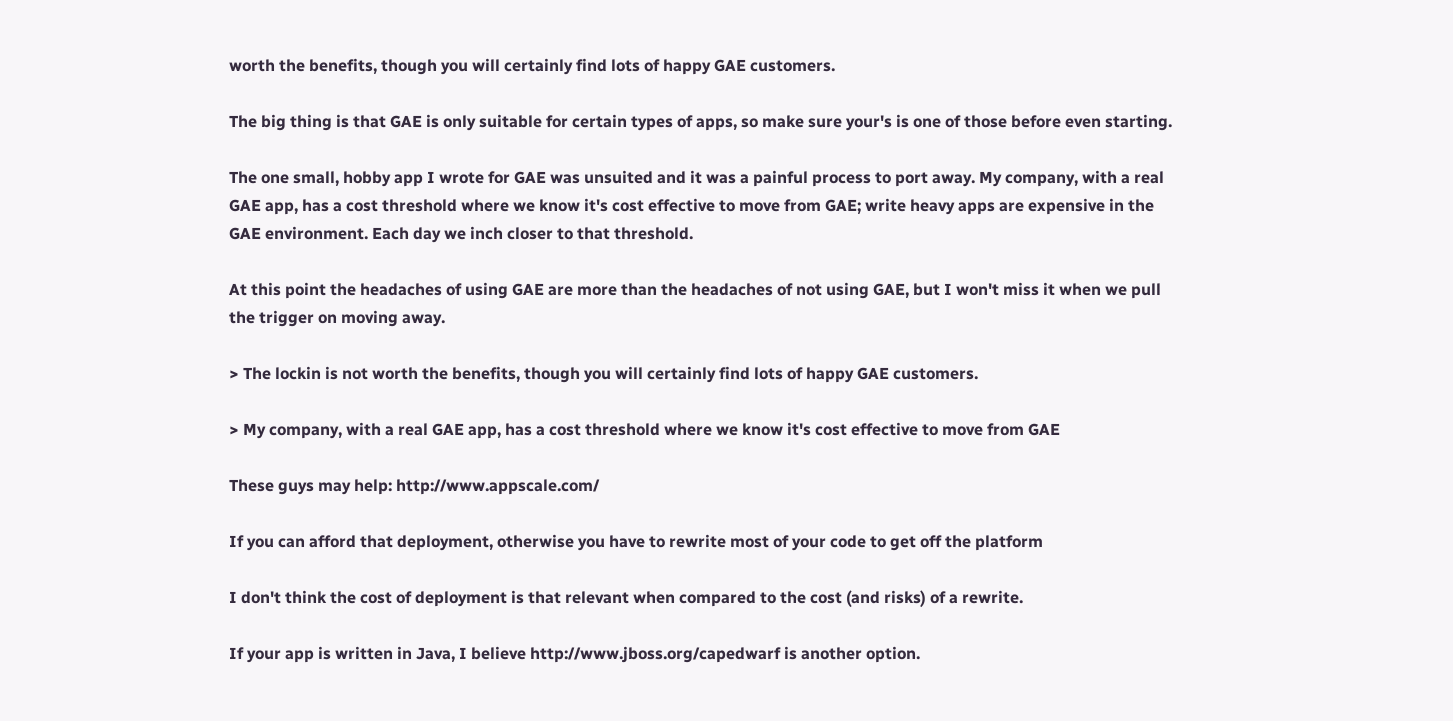worth the benefits, though you will certainly find lots of happy GAE customers.

The big thing is that GAE is only suitable for certain types of apps, so make sure your's is one of those before even starting.

The one small, hobby app I wrote for GAE was unsuited and it was a painful process to port away. My company, with a real GAE app, has a cost threshold where we know it's cost effective to move from GAE; write heavy apps are expensive in the GAE environment. Each day we inch closer to that threshold.

At this point the headaches of using GAE are more than the headaches of not using GAE, but I won't miss it when we pull the trigger on moving away.

> The lockin is not worth the benefits, though you will certainly find lots of happy GAE customers.

> My company, with a real GAE app, has a cost threshold where we know it's cost effective to move from GAE

These guys may help: http://www.appscale.com/

If you can afford that deployment, otherwise you have to rewrite most of your code to get off the platform

I don't think the cost of deployment is that relevant when compared to the cost (and risks) of a rewrite.

If your app is written in Java, I believe http://www.jboss.org/capedwarf is another option.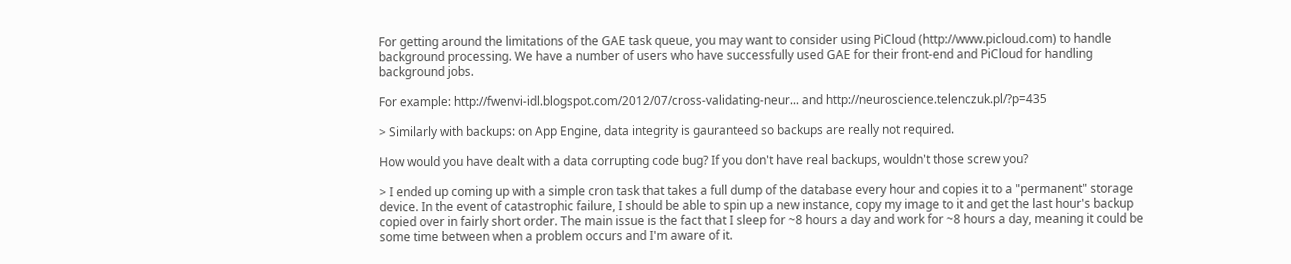For getting around the limitations of the GAE task queue, you may want to consider using PiCloud (http://www.picloud.com) to handle background processing. We have a number of users who have successfully used GAE for their front-end and PiCloud for handling background jobs.

For example: http://fwenvi-idl.blogspot.com/2012/07/cross-validating-neur... and http://neuroscience.telenczuk.pl/?p=435

> Similarly with backups: on App Engine, data integrity is gauranteed so backups are really not required.

How would you have dealt with a data corrupting code bug? If you don't have real backups, wouldn't those screw you?

> I ended up coming up with a simple cron task that takes a full dump of the database every hour and copies it to a "permanent" storage device. In the event of catastrophic failure, I should be able to spin up a new instance, copy my image to it and get the last hour's backup copied over in fairly short order. The main issue is the fact that I sleep for ~8 hours a day and work for ~8 hours a day, meaning it could be some time between when a problem occurs and I'm aware of it.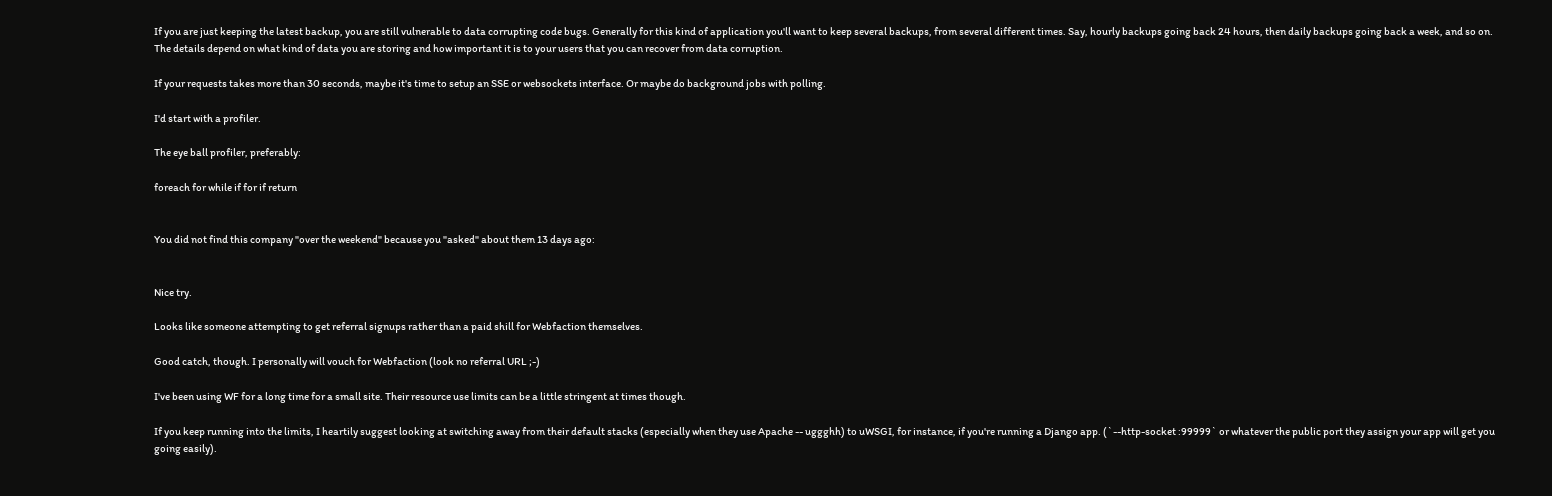If you are just keeping the latest backup, you are still vulnerable to data corrupting code bugs. Generally for this kind of application you'll want to keep several backups, from several different times. Say, hourly backups going back 24 hours, then daily backups going back a week, and so on. The details depend on what kind of data you are storing and how important it is to your users that you can recover from data corruption.

If your requests takes more than 30 seconds, maybe it's time to setup an SSE or websockets interface. Or maybe do background jobs with polling.

I'd start with a profiler.

The eye ball profiler, preferably:

foreach for while if for if return


You did not find this company "over the weekend" because you "asked" about them 13 days ago:


Nice try.

Looks like someone attempting to get referral signups rather than a paid shill for Webfaction themselves.

Good catch, though. I personally will vouch for Webfaction (look no referral URL ;-)

I've been using WF for a long time for a small site. Their resource use limits can be a little stringent at times though.

If you keep running into the limits, I heartily suggest looking at switching away from their default stacks (especially when they use Apache -- uggghh) to uWSGI, for instance, if you're running a Django app. (`--http-socket :99999` or whatever the public port they assign your app will get you going easily).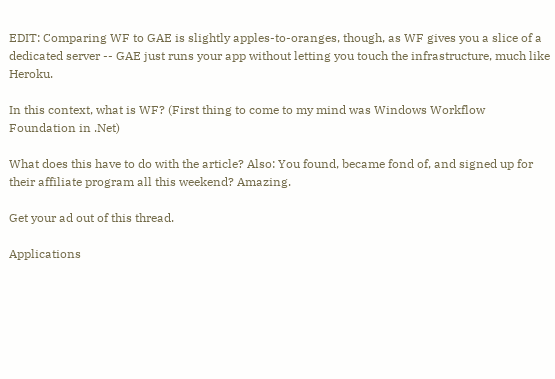EDIT: Comparing WF to GAE is slightly apples-to-oranges, though, as WF gives you a slice of a dedicated server -- GAE just runs your app without letting you touch the infrastructure, much like Heroku.

In this context, what is WF? (First thing to come to my mind was Windows Workflow Foundation in .Net)

What does this have to do with the article? Also: You found, became fond of, and signed up for their affiliate program all this weekend? Amazing.

Get your ad out of this thread.

Applications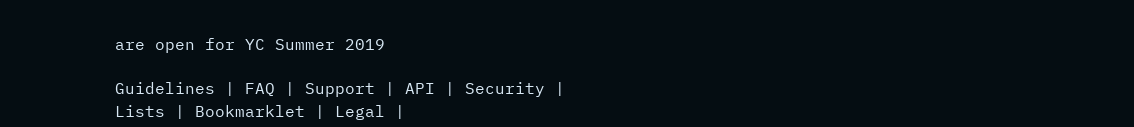are open for YC Summer 2019

Guidelines | FAQ | Support | API | Security | Lists | Bookmarklet | Legal |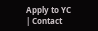Apply to YC | Contact